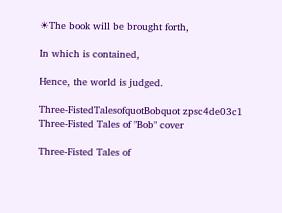☀The book will be brought forth,

In which is contained,

Hence, the world is judged.

Three-FistedTalesofquotBobquot zpsc4de03c1
Three-Fisted Tales of "Bob" cover

Three-Fisted Tales of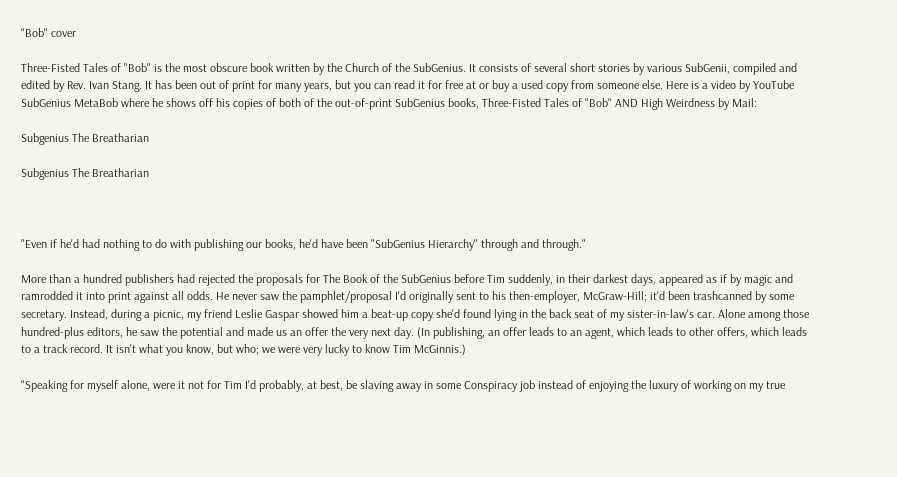"Bob" cover

Three-Fisted Tales of "Bob" is the most obscure book written by the Church of the SubGenius. It consists of several short stories by various SubGenii, compiled and edited by Rev. Ivan Stang. It has been out of print for many years, but you can read it for free at or buy a used copy from someone else. Here is a video by YouTube SubGenius MetaBob where he shows off his copies of both of the out-of-print SubGenius books, Three-Fisted Tales of "Bob" AND High Weirdness by Mail:

Subgenius The Breatharian

Subgenius The Breatharian



"Even if he'd had nothing to do with publishing our books, he'd have been "SubGenius Hierarchy" through and through."

More than a hundred publishers had rejected the proposals for The Book of the SubGenius before Tim suddenly, in their darkest days, appeared as if by magic and ramrodded it into print against all odds. He never saw the pamphlet/proposal I'd originally sent to his then-employer, McGraw-Hill; it'd been trashcanned by some secretary. Instead, during a picnic, my friend Leslie Gaspar showed him a beat-up copy she'd found lying in the back seat of my sister-in-law's car. Alone among those hundred-plus editors, he saw the potential and made us an offer the very next day. (In publishing, an offer leads to an agent, which leads to other offers, which leads to a track record. It isn't what you know, but who; we were very lucky to know Tim McGinnis.)

"Speaking for myself alone, were it not for Tim I'd probably, at best, be slaving away in some Conspiracy job instead of enjoying the luxury of working on my true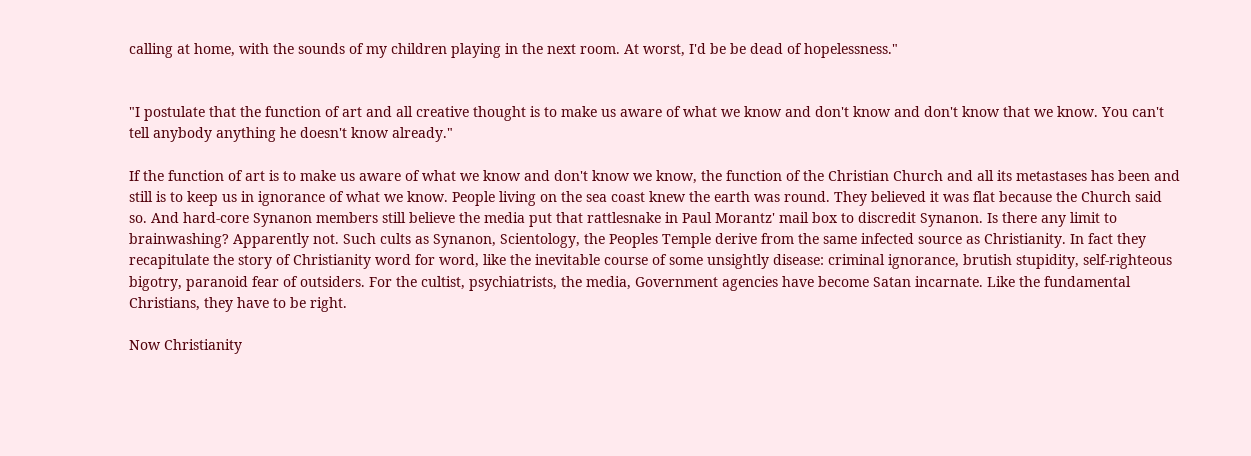calling at home, with the sounds of my children playing in the next room. At worst, I'd be be dead of hopelessness."


"I postulate that the function of art and all creative thought is to make us aware of what we know and don't know and don't know that we know. You can't tell anybody anything he doesn't know already."

If the function of art is to make us aware of what we know and don't know we know, the function of the Christian Church and all its metastases has been and still is to keep us in ignorance of what we know. People living on the sea coast knew the earth was round. They believed it was flat because the Church said so. And hard-core Synanon members still believe the media put that rattlesnake in Paul Morantz' mail box to discredit Synanon. Is there any limit to brainwashing? Apparently not. Such cults as Synanon, Scientology, the Peoples Temple derive from the same infected source as Christianity. In fact they recapitulate the story of Christianity word for word, like the inevitable course of some unsightly disease: criminal ignorance, brutish stupidity, self-righteous bigotry, paranoid fear of outsiders. For the cultist, psychiatrists, the media, Government agencies have become Satan incarnate. Like the fundamental Christians, they have to be right.

Now Christianity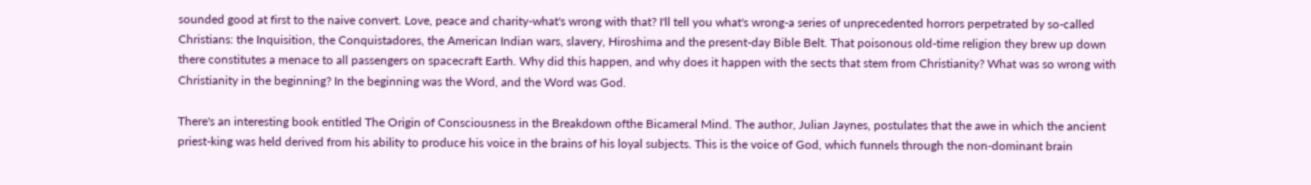sounded good at first to the naive convert. Love, peace and charity-what's wrong with that? I'll tell you what's wrong-a series of unprecedented horrors perpetrated by so-called Christians: the Inquisition, the Conquistadores, the American Indian wars, slavery, Hiroshima and the present-day Bible Belt. That poisonous old-time religion they brew up down there constitutes a menace to all passengers on spacecraft Earth. Why did this happen, and why does it happen with the sects that stem from Christianity? What was so wrong with Christianity in the beginning? In the beginning was the Word, and the Word was God.

There's an interesting book entitled The Origin of Consciousness in the Breakdown ofthe Bicameral Mind. The author, Julian Jaynes, postulates that the awe in which the ancient priest-king was held derived from his ability to produce his voice in the brains of his loyal subjects. This is the voice of God, which funnels through the non-dominant brain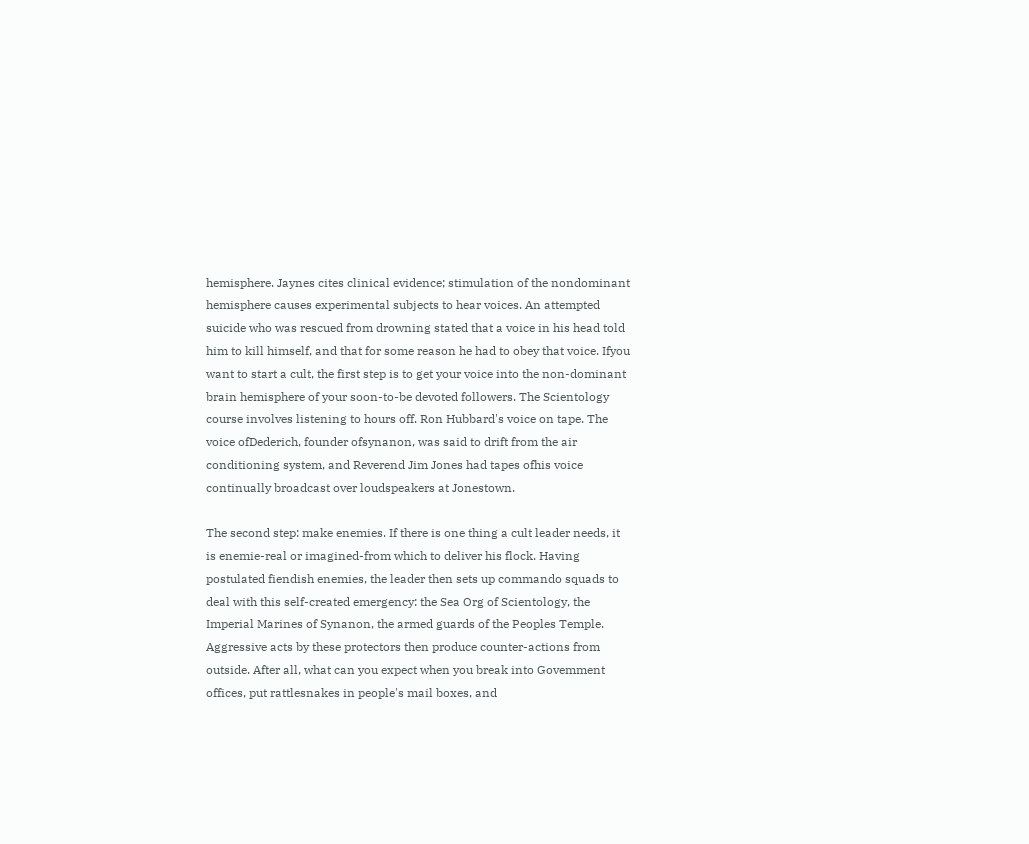hemisphere. Jaynes cites clinical evidence; stimulation of the nondominant hemisphere causes experimental subjects to hear voices. An attempted suicide who was rescued from drowning stated that a voice in his head told him to kill himself, and that for some reason he had to obey that voice. Ifyou want to start a cult, the first step is to get your voice into the non-dominant brain hemisphere of your soon-to-be devoted followers. The Scientology course involves listening to hours off. Ron Hubbard's voice on tape. The voice ofDederich, founder ofsynanon, was said to drift from the air conditioning system, and Reverend Jim Jones had tapes ofhis voice continually broadcast over loudspeakers at Jonestown.

The second step: make enemies. If there is one thing a cult leader needs, it is enemie-real or imagined-from which to deliver his flock. Having postulated fiendish enemies, the leader then sets up commando squads to deal with this self-created emergency: the Sea Org of Scientology, the Imperial Marines of Synanon, the armed guards of the Peoples Temple. Aggressive acts by these protectors then produce counter-actions from outside. After all, what can you expect when you break into Govemment offices, put rattlesnakes in people's mail boxes, and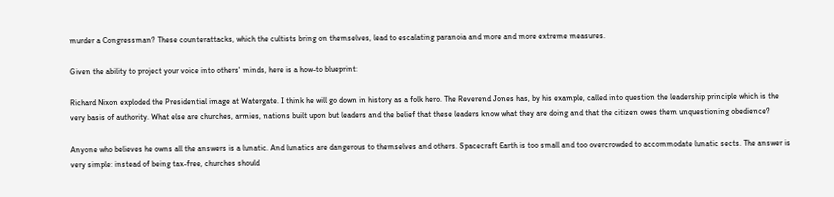murder a Congressman? These counterattacks, which the cultists bring on themselves, lead to escalating paranoia and more and more extreme measures.

Given the ability to project your voice into others' minds, here is a how-to blueprint:

Richard Nixon exploded the Presidential image at Watergate. I think he will go down in history as a folk hero. The Reverend Jones has, by his example, called into question the leadership principle which is the very basis of authority. What else are churches, armies, nations built upon but leaders and the belief that these leaders know what they are doing and that the citizen owes them unquestioning obedience?

Anyone who believes he owns all the answers is a lunatic. And lunatics are dangerous to themselves and others. Spacecraft Earth is too small and too overcrowded to accommodate lunatic sects. The answer is very simple: instead of being tax-free, churches should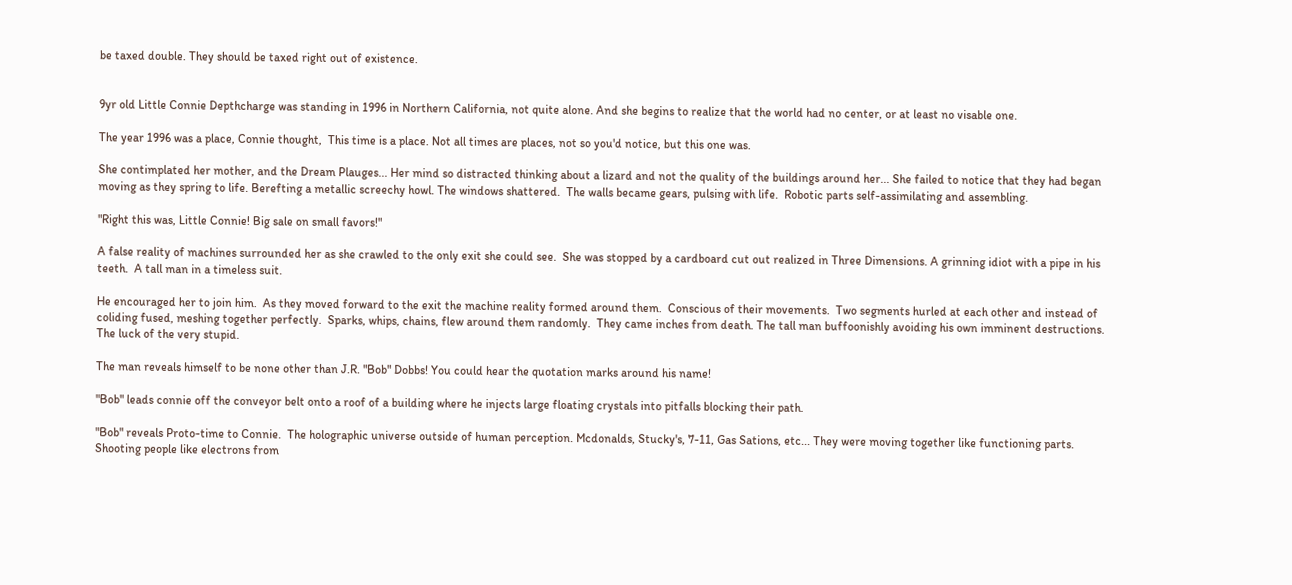be taxed double. They should be taxed right out of existence.


9yr old Little Connie Depthcharge was standing in 1996 in Northern California, not quite alone. And she begins to realize that the world had no center, or at least no visable one.

The year 1996 was a place, Connie thought,  This time is a place. Not all times are places, not so you'd notice, but this one was.

She contimplated her mother, and the Dream Plauges... Her mind so distracted thinking about a lizard and not the quality of the buildings around her... She failed to notice that they had began moving as they spring to life. Berefting a metallic screechy howl. The windows shattered.  The walls became gears, pulsing with life.  Robotic parts self-assimilating and assembling.

"Right this was, Little Connie! Big sale on small favors!"

A false reality of machines surrounded her as she crawled to the only exit she could see.  She was stopped by a cardboard cut out realized in Three Dimensions. A grinning idiot with a pipe in his teeth.  A tall man in a timeless suit.

He encouraged her to join him.  As they moved forward to the exit the machine reality formed around them.  Conscious of their movements.  Two segments hurled at each other and instead of coliding fused, meshing together perfectly.  Sparks, whips, chains, flew around them randomly.  They came inches from death. The tall man buffoonishly avoiding his own imminent destructions. The luck of the very stupid.

The man reveals himself to be none other than J.R. "Bob" Dobbs! You could hear the quotation marks around his name!

"Bob" leads connie off the conveyor belt onto a roof of a building where he injects large floating crystals into pitfalls blocking their path.

"Bob" reveals Proto-time to Connie.  The holographic universe outside of human perception. Mcdonalds, Stucky's, 7-11, Gas Sations, etc... They were moving together like functioning parts.  Shooting people like electrons from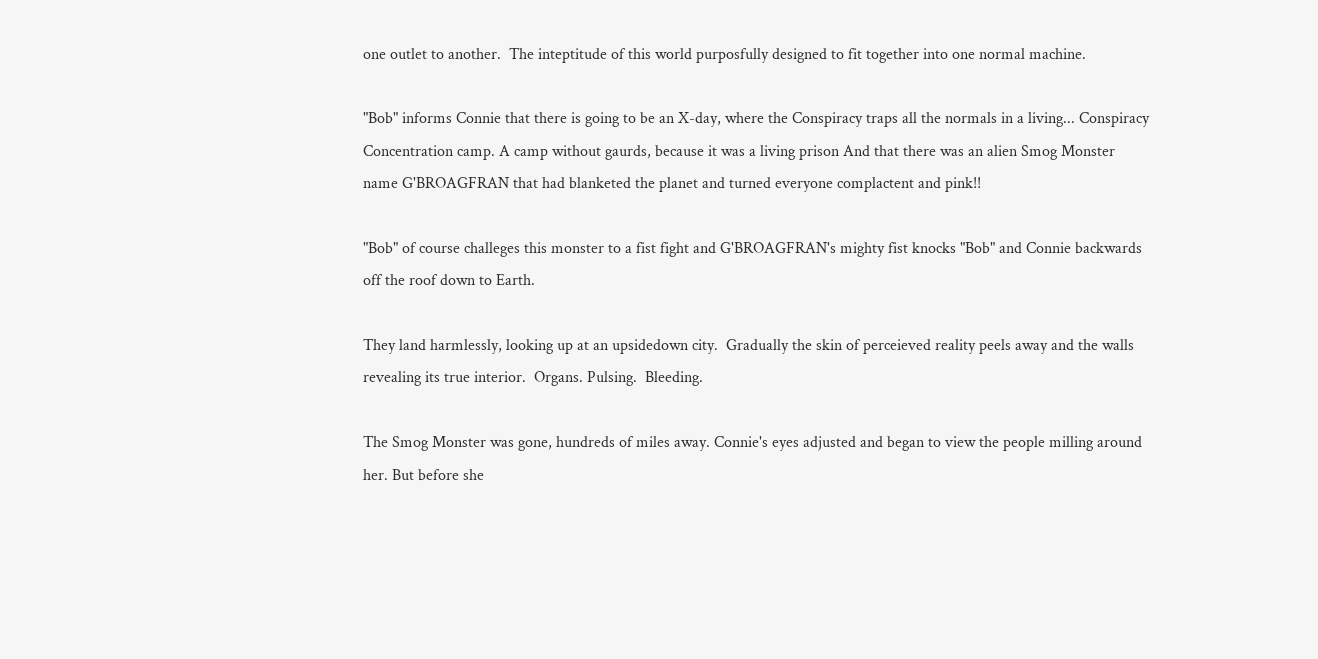one outlet to another.  The inteptitude of this world purposfully designed to fit together into one normal machine.

"Bob" informs Connie that there is going to be an X-day, where the Conspiracy traps all the normals in a living... Conspiracy Concentration camp. A camp without gaurds, because it was a living prison And that there was an alien Smog Monster name G'BROAGFRAN that had blanketed the planet and turned everyone complactent and pink!!

"Bob" of course challeges this monster to a fist fight and G'BROAGFRAN's mighty fist knocks "Bob" and Connie backwards off the roof down to Earth.

They land harmlessly, looking up at an upsidedown city.  Gradually the skin of perceieved reality peels away and the walls revealing its true interior.  Organs. Pulsing.  Bleeding.

The Smog Monster was gone, hundreds of miles away. Connie's eyes adjusted and began to view the people milling around her. But before she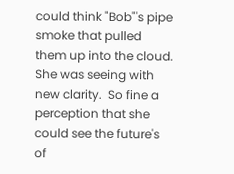could think "Bob"'s pipe smoke that pulled them up into the cloud. She was seeing with new clarity.  So fine a perception that she could see the future's of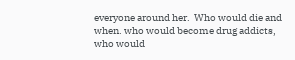everyone around her.  Who would die and when. who would become drug addicts, who would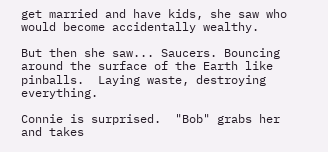get married and have kids, she saw who would become accidentally wealthy.

But then she saw... Saucers. Bouncing around the surface of the Earth like pinballs.  Laying waste, destroying everything.

Connie is surprised.  "Bob" grabs her and takes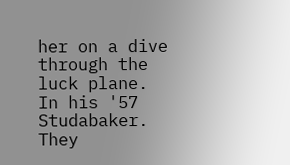her on a dive through the luck plane. In his '57 Studabaker.  They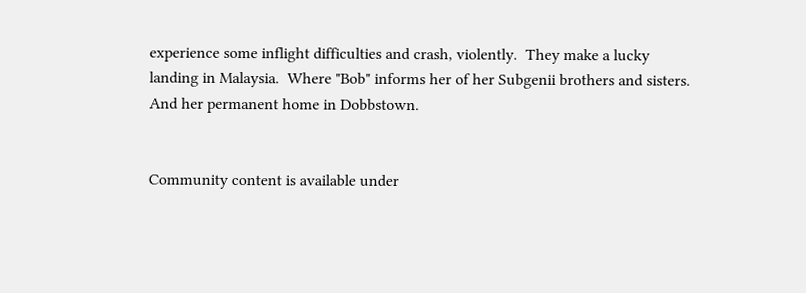experience some inflight difficulties and crash, violently.  They make a lucky landing in Malaysia.  Where "Bob" informs her of her Subgenii brothers and sisters.  And her permanent home in Dobbstown.


Community content is available under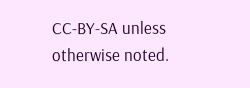CC-BY-SA unless otherwise noted.